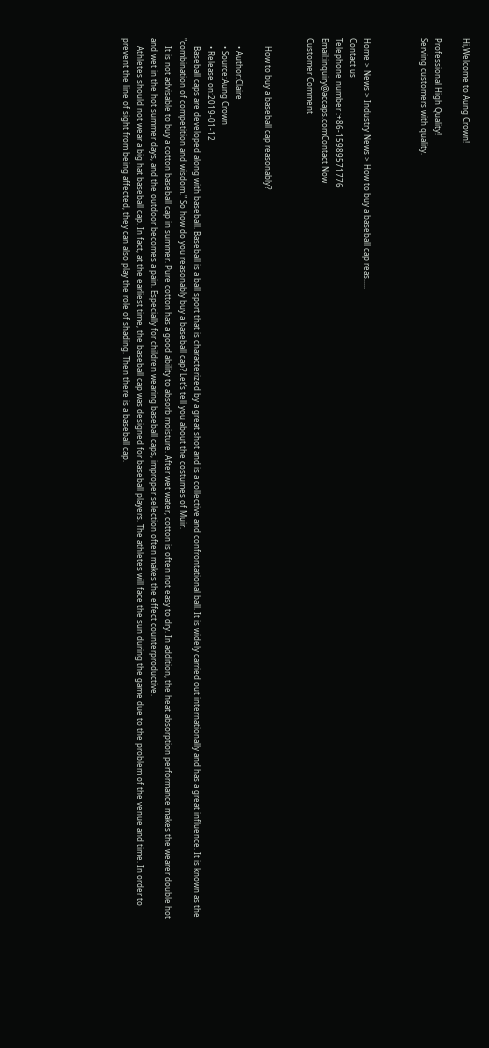Hi,Welcome to Aung Crown!

Professional High Quality!
Serving customers with quality.



Home > News > Industry News > How to buy a baseball cap reas.....
Contact us
Telephone number :+86-15989571776
Email:inquiry@accaps.comContact Now
Customer Comment


    How to buy a baseball cap reasonably?

    • Author:Claire
    • Source:Aung Crown
    • Release on:2019-01-12
    Baseball caps are developed along with baseball. Baseball is a ball sport that is characterized by a great shot and is a collective and confrontational ball. It is widely carried out internationally and has a great influence. It is known as the "combination of competition and wisdom." So how do you reasonably buy a baseball cap? Let’s tell you about the costumes of Muir.
    It is not advisable to buy a cotton baseball cap in summer. Pure cotton has a good ability to absorb moisture. After wet water, cotton is often not easy to dry. In addition, the heat absorption performance makes the wearer double hot and wet in the hot summer days, and the outdoor becomes a pain. Especially for children wearing baseball caps, improper selection often makes the effect counterproductive.
    Athletes should not wear a big hat baseball cap. In fact, at the earliest time, the baseball cap was designed for baseball players. The athletes will face the sun during the game due to the problem of the venue and time. In order to prevent the line of sight from being affected, they can also play the role of shading. Then there is a baseball cap.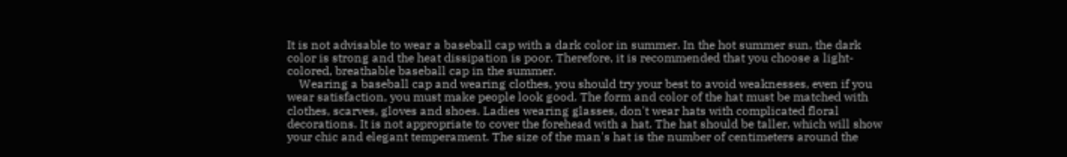It is not advisable to wear a baseball cap with a dark color in summer. In the hot summer sun, the dark color is strong and the heat dissipation is poor. Therefore, it is recommended that you choose a light-colored, breathable baseball cap in the summer.
    Wearing a baseball cap and wearing clothes, you should try your best to avoid weaknesses, even if you wear satisfaction, you must make people look good. The form and color of the hat must be matched with clothes, scarves, gloves and shoes. Ladies wearing glasses, don't wear hats with complicated floral decorations. It is not appropriate to cover the forehead with a hat. The hat should be taller, which will show your chic and elegant temperament. The size of the man's hat is the number of centimeters around the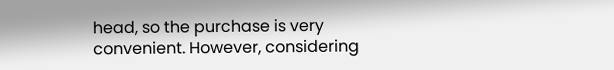head, so the purchase is very convenient. However, considering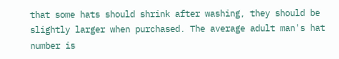that some hats should shrink after washing, they should be slightly larger when purchased. The average adult man's hat number is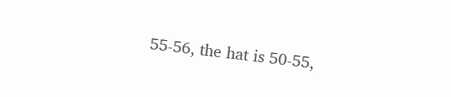55-56, the hat is 50-55,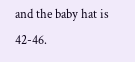and the baby hat is 42-46.